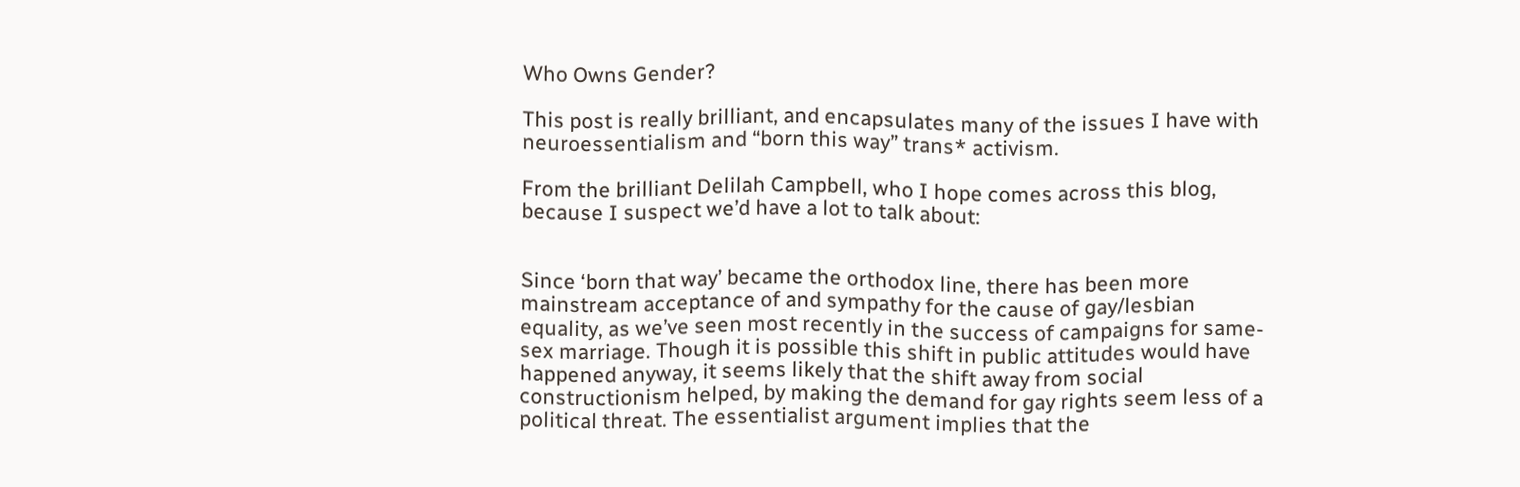Who Owns Gender?

This post is really brilliant, and encapsulates many of the issues I have with neuroessentialism and “born this way” trans* activism.

From the brilliant Delilah Campbell, who I hope comes across this blog, because I suspect we’d have a lot to talk about:


Since ‘born that way’ became the orthodox line, there has been more mainstream acceptance of and sympathy for the cause of gay/lesbian equality, as we’ve seen most recently in the success of campaigns for same-sex marriage. Though it is possible this shift in public attitudes would have happened anyway, it seems likely that the shift away from social constructionism helped, by making the demand for gay rights seem less of a political threat. The essentialist argument implies that the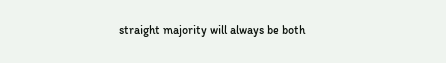straight majority will always be both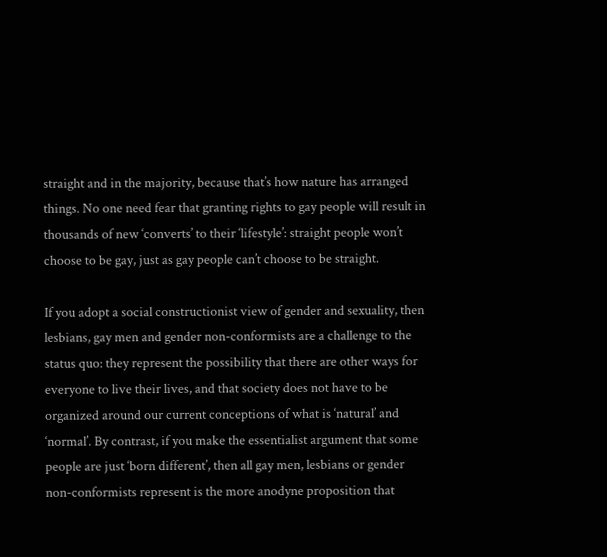straight and in the majority, because that’s how nature has arranged things. No one need fear that granting rights to gay people will result in thousands of new ‘converts’ to their ‘lifestyle’: straight people won’t choose to be gay, just as gay people can’t choose to be straight.

If you adopt a social constructionist view of gender and sexuality, then lesbians, gay men and gender non-conformists are a challenge to the status quo: they represent the possibility that there are other ways for everyone to live their lives, and that society does not have to be organized around our current conceptions of what is ‘natural’ and ‘normal’. By contrast, if you make the essentialist argument that some people are just ‘born different’, then all gay men, lesbians or gender non-conformists represent is the more anodyne proposition that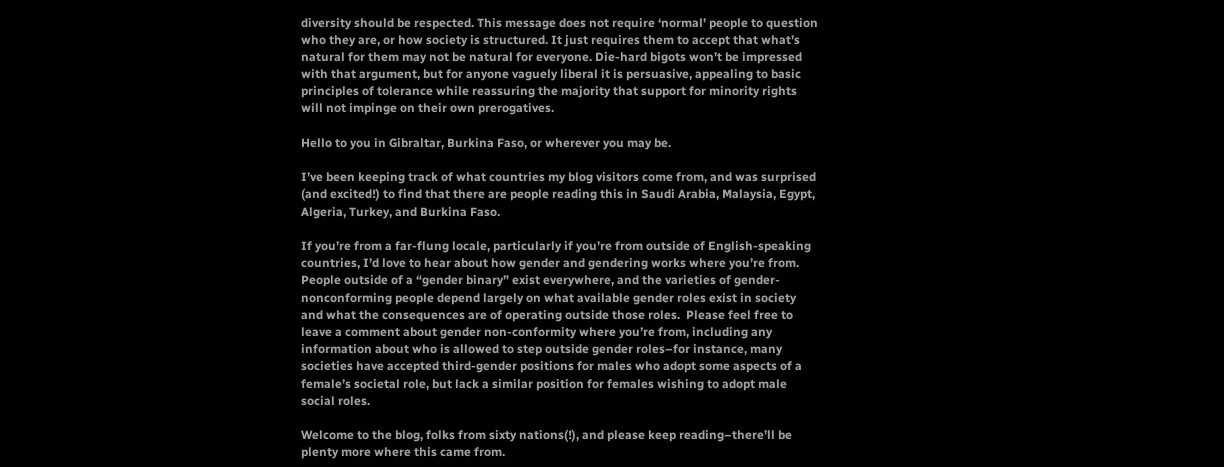diversity should be respected. This message does not require ‘normal’ people to question who they are, or how society is structured. It just requires them to accept that what’s natural for them may not be natural for everyone. Die-hard bigots won’t be impressed with that argument, but for anyone vaguely liberal it is persuasive, appealing to basic principles of tolerance while reassuring the majority that support for minority rights will not impinge on their own prerogatives.

Hello to you in Gibraltar, Burkina Faso, or wherever you may be.

I’ve been keeping track of what countries my blog visitors come from, and was surprised (and excited!) to find that there are people reading this in Saudi Arabia, Malaysia, Egypt, Algeria, Turkey, and Burkina Faso.

If you’re from a far-flung locale, particularly if you’re from outside of English-speaking countries, I’d love to hear about how gender and gendering works where you’re from.  People outside of a “gender binary” exist everywhere, and the varieties of gender-nonconforming people depend largely on what available gender roles exist in society and what the consequences are of operating outside those roles.  Please feel free to leave a comment about gender non-conformity where you’re from, including any information about who is allowed to step outside gender roles–for instance, many societies have accepted third-gender positions for males who adopt some aspects of a female’s societal role, but lack a similar position for females wishing to adopt male social roles.

Welcome to the blog, folks from sixty nations(!), and please keep reading–there’ll be plenty more where this came from.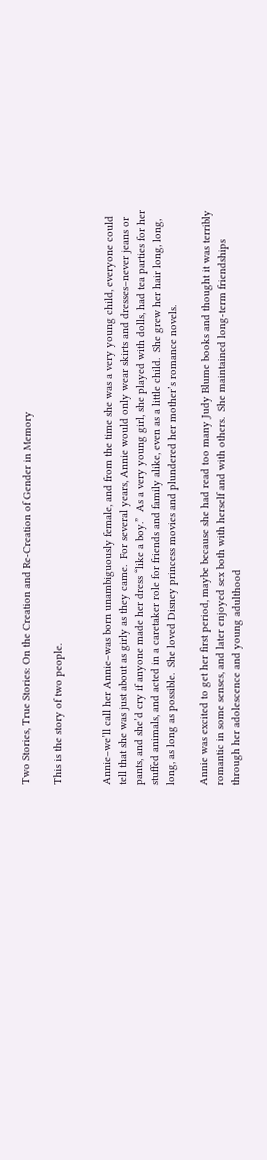Two Stories, True Stories: On the Creation and Re-Creation of Gender in Memory

This is the story of two people.


Annie–we’ll call her Annie–was born unambiguously female, and from the time she was a very young child, everyone could tell that she was just about as girly as they came.  For several years, Annie would only wear skirts and dresses–never jeans or pants, and she’d cry if anyone made her dress “like a boy.”  As a very young girl, she played with dolls, had tea parties for her stuffed animals, and acted in a caretaker role for friends and family alike, even as a little child.  She grew her hair long, long, long, as long as possible.  She loved Disney princess movies and plundered her mother’s romance novels.

Annie was excited to get her first period, maybe because she had read too many Judy Blume books and thought it was terribly romantic in some senses, and later enjoyed sex both with herself and with others.  She maintained long-term friendships through her adolescence and young adulthood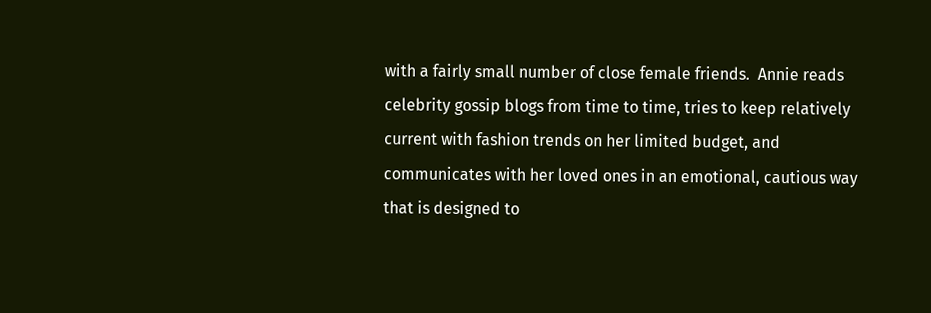with a fairly small number of close female friends.  Annie reads celebrity gossip blogs from time to time, tries to keep relatively current with fashion trends on her limited budget, and communicates with her loved ones in an emotional, cautious way that is designed to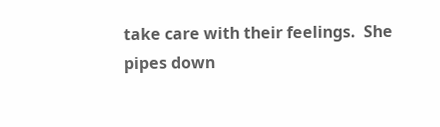take care with their feelings.  She pipes down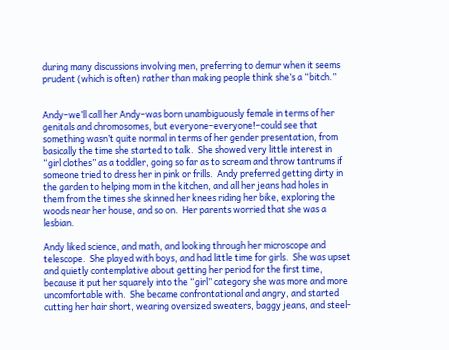during many discussions involving men, preferring to demur when it seems prudent (which is often) rather than making people think she’s a “bitch.”


Andy–we’ll call her Andy–was born unambiguously female in terms of her genitals and chromosomes, but everyone–everyone!–could see that something wasn’t quite normal in terms of her gender presentation, from basically the time she started to talk.  She showed very little interest in “girl clothes” as a toddler, going so far as to scream and throw tantrums if someone tried to dress her in pink or frills.  Andy preferred getting dirty in the garden to helping mom in the kitchen, and all her jeans had holes in them from the times she skinned her knees riding her bike, exploring the woods near her house, and so on.  Her parents worried that she was a lesbian.

Andy liked science, and math, and looking through her microscope and telescope.  She played with boys, and had little time for girls.  She was upset and quietly contemplative about getting her period for the first time, because it put her squarely into the “girl” category she was more and more uncomfortable with.  She became confrontational and angry, and started cutting her hair short, wearing oversized sweaters, baggy jeans, and steel-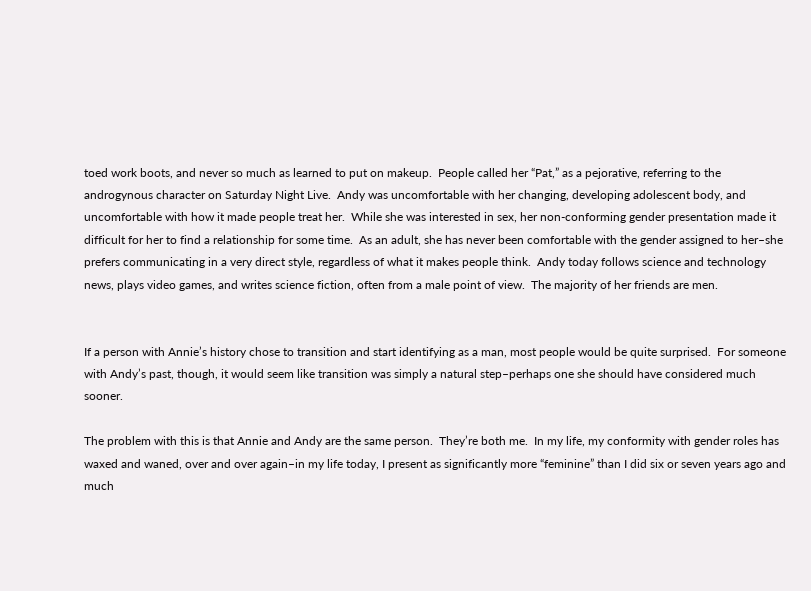toed work boots, and never so much as learned to put on makeup.  People called her “Pat,” as a pejorative, referring to the androgynous character on Saturday Night Live.  Andy was uncomfortable with her changing, developing adolescent body, and uncomfortable with how it made people treat her.  While she was interested in sex, her non-conforming gender presentation made it difficult for her to find a relationship for some time.  As an adult, she has never been comfortable with the gender assigned to her–she prefers communicating in a very direct style, regardless of what it makes people think.  Andy today follows science and technology news, plays video games, and writes science fiction, often from a male point of view.  The majority of her friends are men.


If a person with Annie’s history chose to transition and start identifying as a man, most people would be quite surprised.  For someone with Andy’s past, though, it would seem like transition was simply a natural step–perhaps one she should have considered much sooner.

The problem with this is that Annie and Andy are the same person.  They’re both me.  In my life, my conformity with gender roles has waxed and waned, over and over again–in my life today, I present as significantly more “feminine” than I did six or seven years ago and much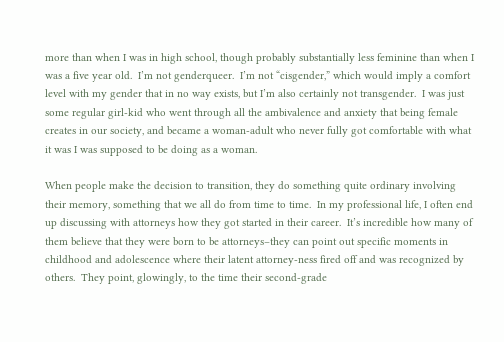more than when I was in high school, though probably substantially less feminine than when I was a five year old.  I’m not genderqueer.  I’m not “cisgender,” which would imply a comfort level with my gender that in no way exists, but I’m also certainly not transgender.  I was just some regular girl-kid who went through all the ambivalence and anxiety that being female creates in our society, and became a woman-adult who never fully got comfortable with what it was I was supposed to be doing as a woman.

When people make the decision to transition, they do something quite ordinary involving their memory, something that we all do from time to time.  In my professional life, I often end up discussing with attorneys how they got started in their career.  It’s incredible how many of them believe that they were born to be attorneys–they can point out specific moments in childhood and adolescence where their latent attorney-ness fired off and was recognized by others.  They point, glowingly, to the time their second-grade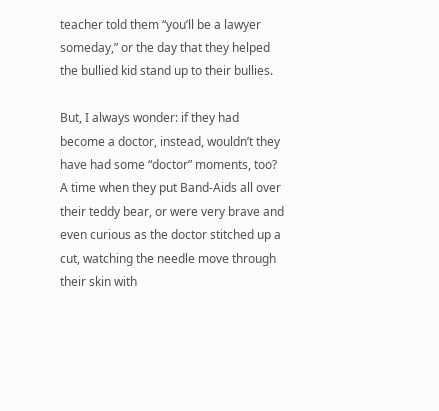teacher told them “you’ll be a lawyer someday,” or the day that they helped the bullied kid stand up to their bullies.

But, I always wonder: if they had become a doctor, instead, wouldn’t they have had some “doctor” moments, too?  A time when they put Band-Aids all over their teddy bear, or were very brave and even curious as the doctor stitched up a cut, watching the needle move through their skin with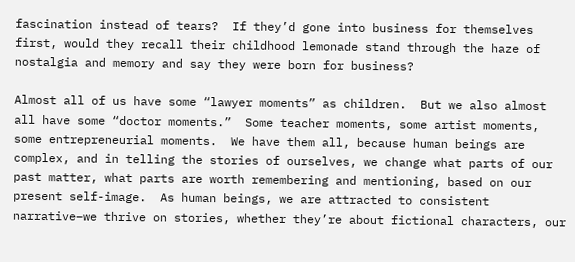fascination instead of tears?  If they’d gone into business for themselves first, would they recall their childhood lemonade stand through the haze of nostalgia and memory and say they were born for business?

Almost all of us have some “lawyer moments” as children.  But we also almost all have some “doctor moments.”  Some teacher moments, some artist moments, some entrepreneurial moments.  We have them all, because human beings are complex, and in telling the stories of ourselves, we change what parts of our past matter, what parts are worth remembering and mentioning, based on our present self-image.  As human beings, we are attracted to consistent narrative–we thrive on stories, whether they’re about fictional characters, our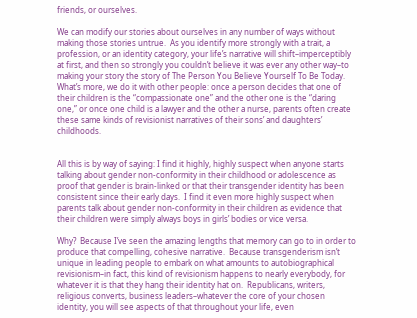friends, or ourselves.

We can modify our stories about ourselves in any number of ways without making those stories untrue.  As you identify more strongly with a trait, a profession, or an identity category, your life’s narrative will shift–imperceptibly at first, and then so strongly you couldn’t believe it was ever any other way–to making your story the story of The Person You Believe Yourself To Be Today. What’s more, we do it with other people: once a person decides that one of their children is the “compassionate one” and the other one is the “daring one,” or once one child is a lawyer and the other a nurse, parents often create these same kinds of revisionist narratives of their sons’ and daughters’ childhoods.


All this is by way of saying: I find it highly, highly suspect when anyone starts talking about gender non-conformity in their childhood or adolescence as proof that gender is brain-linked or that their transgender identity has been consistent since their early days.  I find it even more highly suspect when parents talk about gender non-conformity in their children as evidence that their children were simply always boys in girls’ bodies or vice versa.

Why?  Because I’ve seen the amazing lengths that memory can go to in order to produce that compelling, cohesive narrative.  Because transgenderism isn’t unique in leading people to embark on what amounts to autobiographical revisionism–in fact, this kind of revisionism happens to nearly everybody, for whatever it is that they hang their identity hat on.  Republicans, writers, religious converts, business leaders–whatever the core of your chosen identity, you will see aspects of that throughout your life, even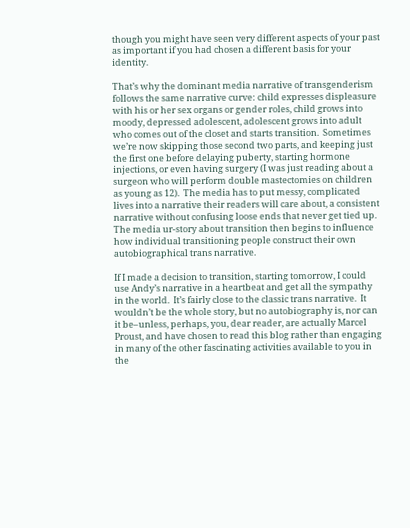though you might have seen very different aspects of your past as important if you had chosen a different basis for your identity.

That’s why the dominant media narrative of transgenderism follows the same narrative curve: child expresses displeasure with his or her sex organs or gender roles, child grows into moody, depressed adolescent, adolescent grows into adult who comes out of the closet and starts transition.  Sometimes we’re now skipping those second two parts, and keeping just the first one before delaying puberty, starting hormone injections, or even having surgery (I was just reading about a surgeon who will perform double mastectomies on children as young as 12).  The media has to put messy, complicated lives into a narrative their readers will care about, a consistent narrative without confusing loose ends that never get tied up.  The media ur-story about transition then begins to influence how individual transitioning people construct their own autobiographical trans narrative.

If I made a decision to transition, starting tomorrow, I could use Andy’s narrative in a heartbeat and get all the sympathy in the world.  It’s fairly close to the classic trans narrative.  It wouldn’t be the whole story, but no autobiography is, nor can it be–unless, perhaps, you, dear reader, are actually Marcel Proust, and have chosen to read this blog rather than engaging in many of the other fascinating activities available to you in the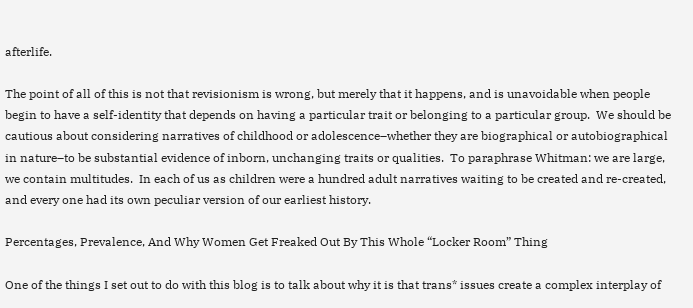afterlife.

The point of all of this is not that revisionism is wrong, but merely that it happens, and is unavoidable when people begin to have a self-identity that depends on having a particular trait or belonging to a particular group.  We should be cautious about considering narratives of childhood or adolescence–whether they are biographical or autobiographical in nature–to be substantial evidence of inborn, unchanging traits or qualities.  To paraphrase Whitman: we are large, we contain multitudes.  In each of us as children were a hundred adult narratives waiting to be created and re-created, and every one had its own peculiar version of our earliest history.

Percentages, Prevalence, And Why Women Get Freaked Out By This Whole “Locker Room” Thing

One of the things I set out to do with this blog is to talk about why it is that trans* issues create a complex interplay of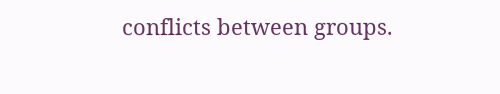conflicts between groups.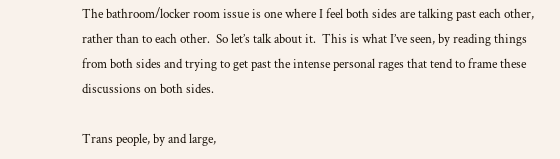The bathroom/locker room issue is one where I feel both sides are talking past each other, rather than to each other.  So let’s talk about it.  This is what I’ve seen, by reading things from both sides and trying to get past the intense personal rages that tend to frame these discussions on both sides.

Trans people, by and large,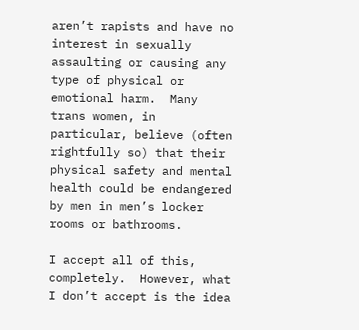aren’t rapists and have no interest in sexually assaulting or causing any type of physical or emotional harm.  Many trans women, in particular, believe (often rightfully so) that their physical safety and mental health could be endangered by men in men’s locker rooms or bathrooms.

I accept all of this, completely.  However, what I don’t accept is the idea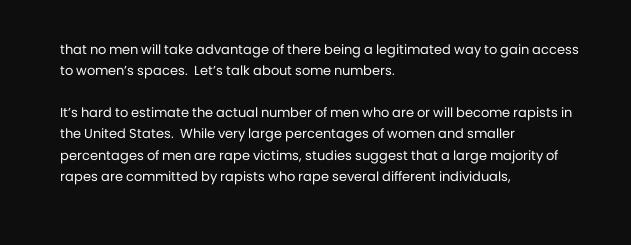that no men will take advantage of there being a legitimated way to gain access to women’s spaces.  Let’s talk about some numbers.

It’s hard to estimate the actual number of men who are or will become rapists in the United States.  While very large percentages of women and smaller percentages of men are rape victims, studies suggest that a large majority of rapes are committed by rapists who rape several different individuals,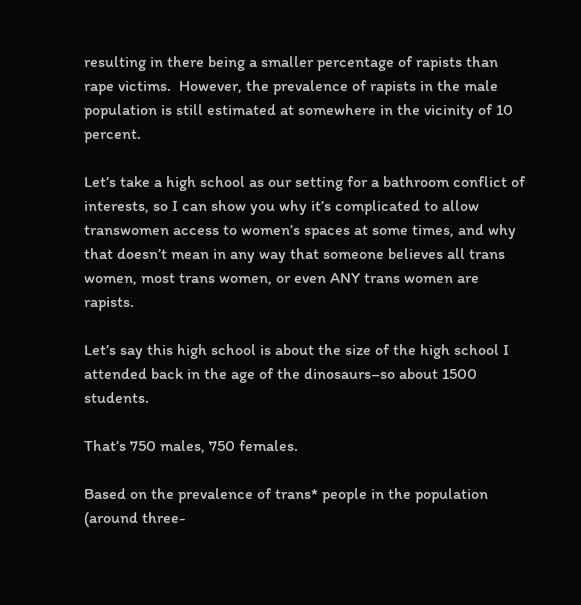resulting in there being a smaller percentage of rapists than rape victims.  However, the prevalence of rapists in the male population is still estimated at somewhere in the vicinity of 10 percent.

Let’s take a high school as our setting for a bathroom conflict of interests, so I can show you why it’s complicated to allow transwomen access to women’s spaces at some times, and why that doesn’t mean in any way that someone believes all trans women, most trans women, or even ANY trans women are rapists.

Let’s say this high school is about the size of the high school I attended back in the age of the dinosaurs–so about 1500 students.

That’s 750 males, 750 females.

Based on the prevalence of trans* people in the population (around three-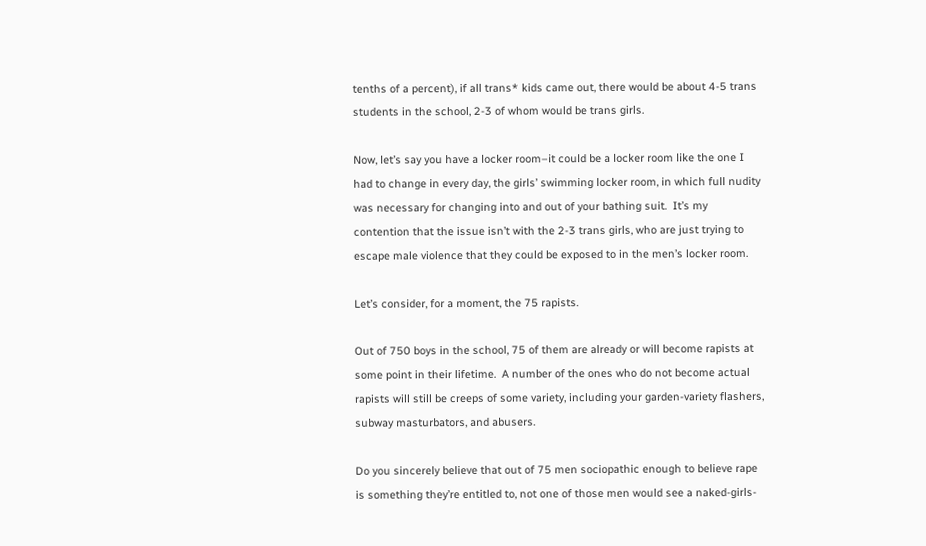tenths of a percent), if all trans* kids came out, there would be about 4-5 trans students in the school, 2-3 of whom would be trans girls.

Now, let’s say you have a locker room–it could be a locker room like the one I had to change in every day, the girls’ swimming locker room, in which full nudity was necessary for changing into and out of your bathing suit.  It’s my contention that the issue isn’t with the 2-3 trans girls, who are just trying to escape male violence that they could be exposed to in the men’s locker room.

Let’s consider, for a moment, the 75 rapists.

Out of 750 boys in the school, 75 of them are already or will become rapists at some point in their lifetime.  A number of the ones who do not become actual rapists will still be creeps of some variety, including your garden-variety flashers, subway masturbators, and abusers.

Do you sincerely believe that out of 75 men sociopathic enough to believe rape is something they’re entitled to, not one of those men would see a naked-girls-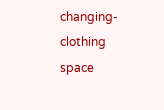changing-clothing space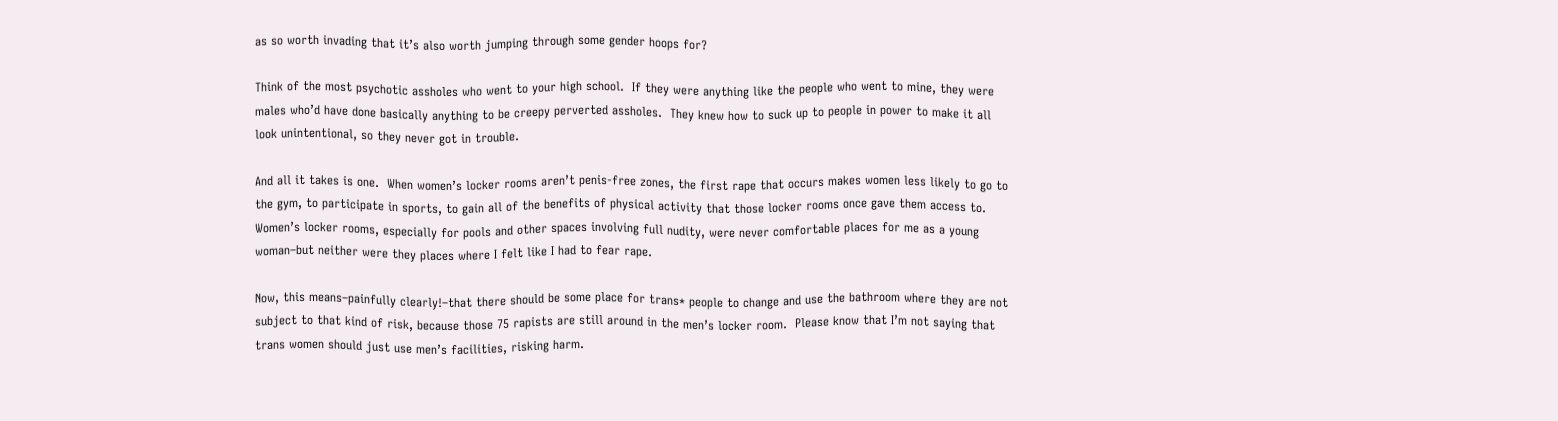as so worth invading that it’s also worth jumping through some gender hoops for?

Think of the most psychotic assholes who went to your high school.  If they were anything like the people who went to mine, they were males who’d have done basically anything to be creepy perverted assholes.  They knew how to suck up to people in power to make it all look unintentional, so they never got in trouble.

And all it takes is one.  When women’s locker rooms aren’t penis-free zones, the first rape that occurs makes women less likely to go to the gym, to participate in sports, to gain all of the benefits of physical activity that those locker rooms once gave them access to.  Women’s locker rooms, especially for pools and other spaces involving full nudity, were never comfortable places for me as a young woman–but neither were they places where I felt like I had to fear rape.

Now, this means–painfully clearly!–that there should be some place for trans* people to change and use the bathroom where they are not subject to that kind of risk, because those 75 rapists are still around in the men’s locker room.  Please know that I’m not saying that trans women should just use men’s facilities, risking harm.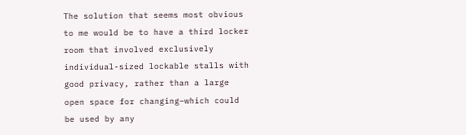The solution that seems most obvious to me would be to have a third locker room that involved exclusively individual-sized lockable stalls with good privacy, rather than a large open space for changing–which could be used by any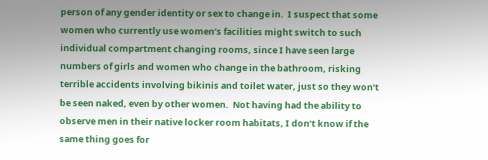person of any gender identity or sex to change in.  I suspect that some women who currently use women’s facilities might switch to such individual compartment changing rooms, since I have seen large numbers of girls and women who change in the bathroom, risking terrible accidents involving bikinis and toilet water, just so they won’t be seen naked, even by other women.  Not having had the ability to observe men in their native locker room habitats, I don’t know if the same thing goes for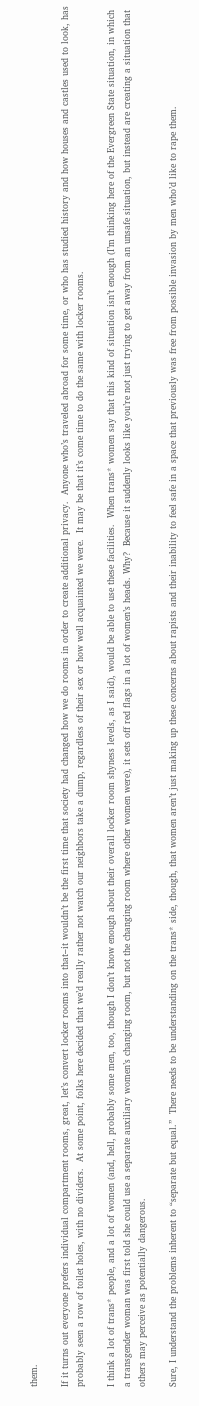them.

If it turns out everyone prefers individual compartment rooms, great, let’s convert locker rooms into that–it wouldn’t be the first time that society had changed how we do rooms in order to create additional privacy.  Anyone who’s traveled abroad for some time, or who has studied history and how houses and castles used to look, has probably seen a row of toilet holes, with no dividers.  At some point, folks here decided that we’d really rather not watch our neighbors take a dump, regardless of their sex or how well acquainted we were.  It may be that it’s come time to do the same with locker rooms.

I think a lot of trans* people, and a lot of women (and, hell, probably some men, too, though I don’t know enough about their overall locker room shyness levels, as I said), would be able to use these facilities.  When trans* women say that this kind of situation isn’t enough (I’m thinking here of the Evergreen State situation, in which a transgender woman was first told she could use a separate auxiliary women’s changing room, but not the changing room where other women were), it sets off red flags in a lot of women’s heads. Why?  Because it suddenly looks like you’re not just trying to get away from an unsafe situation, but instead are creating a situation that others may perceive as potentially dangerous.

Sure, I understand the problems inherent to “separate but equal.”  There needs to be understanding on the trans* side, though, that women aren’t just making up these concerns about rapists and their inability to feel safe in a space that previously was free from possible invasion by men who’d like to rape them.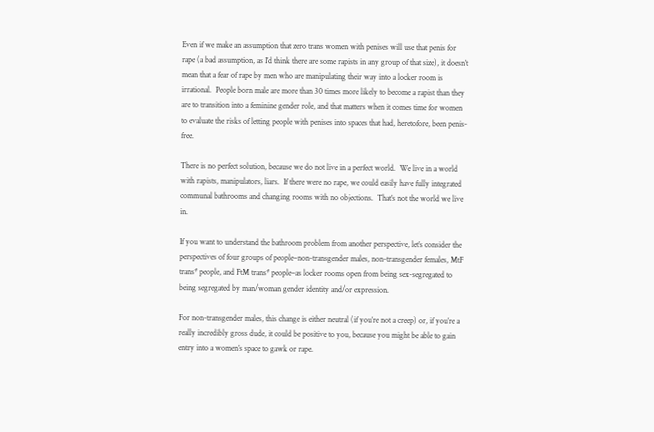Even if we make an assumption that zero trans women with penises will use that penis for rape (a bad assumption, as I’d think there are some rapists in any group of that size), it doesn’t mean that a fear of rape by men who are manipulating their way into a locker room is irrational.  People born male are more than 30 times more likely to become a rapist than they are to transition into a feminine gender role, and that matters when it comes time for women to evaluate the risks of letting people with penises into spaces that had, heretofore, been penis-free.

There is no perfect solution, because we do not live in a perfect world.  We live in a world with rapists, manipulators, liars.  If there were no rape, we could easily have fully integrated communal bathrooms and changing rooms with no objections.  That’s not the world we live in.

If you want to understand the bathroom problem from another perspective, let’s consider the perspectives of four groups of people–non-transgender males, non-transgender females, MtF trans* people, and FtM trans* people–as locker rooms open from being sex-segregated to being segregated by man/woman gender identity and/or expression.

For non-transgender males, this change is either neutral (if you’re not a creep) or, if you’re a really incredibly gross dude, it could be positive to you, because you might be able to gain entry into a women’s space to gawk or rape.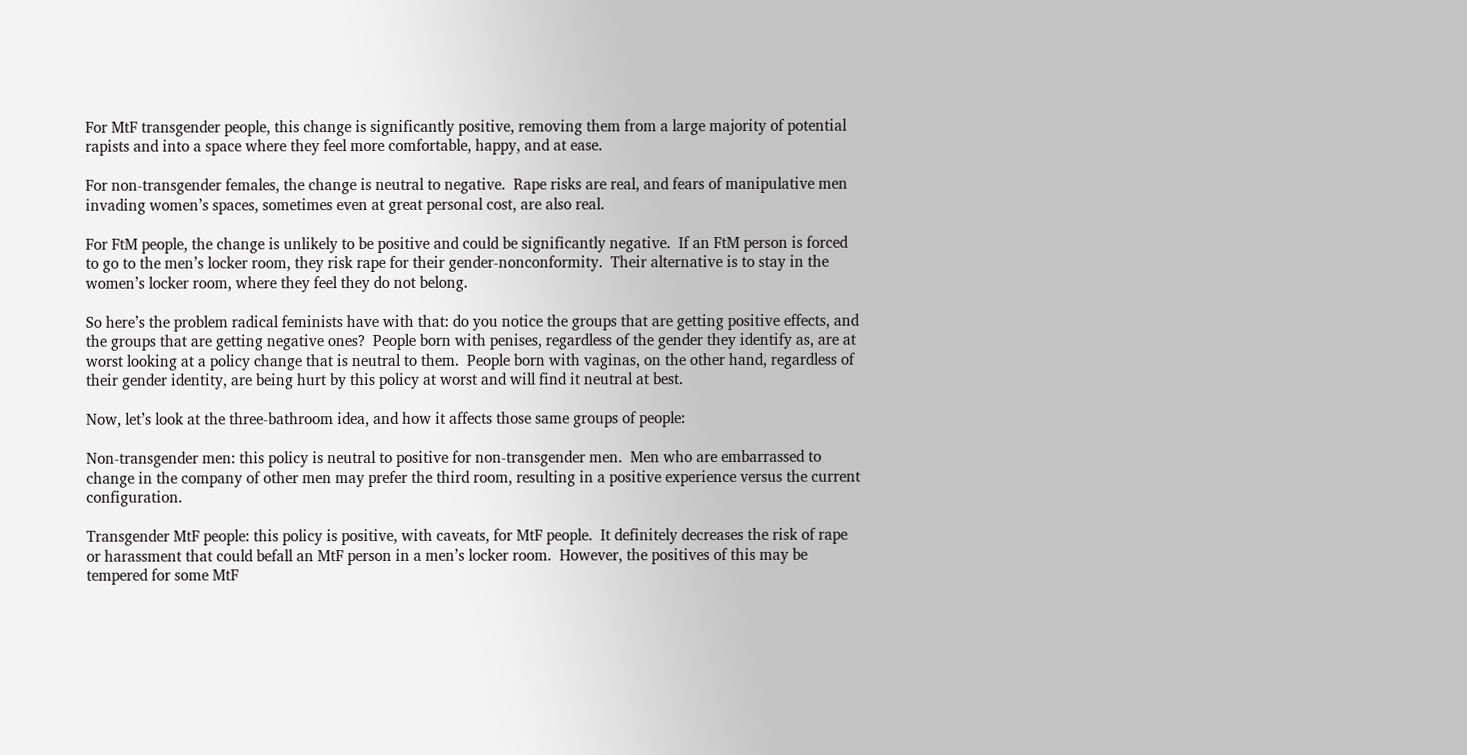For MtF transgender people, this change is significantly positive, removing them from a large majority of potential rapists and into a space where they feel more comfortable, happy, and at ease.

For non-transgender females, the change is neutral to negative.  Rape risks are real, and fears of manipulative men invading women’s spaces, sometimes even at great personal cost, are also real.

For FtM people, the change is unlikely to be positive and could be significantly negative.  If an FtM person is forced to go to the men’s locker room, they risk rape for their gender-nonconformity.  Their alternative is to stay in the women’s locker room, where they feel they do not belong.

So here’s the problem radical feminists have with that: do you notice the groups that are getting positive effects, and the groups that are getting negative ones?  People born with penises, regardless of the gender they identify as, are at worst looking at a policy change that is neutral to them.  People born with vaginas, on the other hand, regardless of their gender identity, are being hurt by this policy at worst and will find it neutral at best.

Now, let’s look at the three-bathroom idea, and how it affects those same groups of people:

Non-transgender men: this policy is neutral to positive for non-transgender men.  Men who are embarrassed to change in the company of other men may prefer the third room, resulting in a positive experience versus the current configuration.

Transgender MtF people: this policy is positive, with caveats, for MtF people.  It definitely decreases the risk of rape or harassment that could befall an MtF person in a men’s locker room.  However, the positives of this may be tempered for some MtF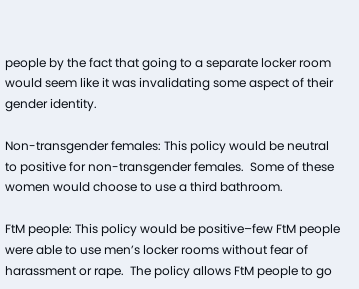people by the fact that going to a separate locker room would seem like it was invalidating some aspect of their gender identity.

Non-transgender females: This policy would be neutral to positive for non-transgender females.  Some of these women would choose to use a third bathroom.

FtM people: This policy would be positive–few FtM people were able to use men’s locker rooms without fear of harassment or rape.  The policy allows FtM people to go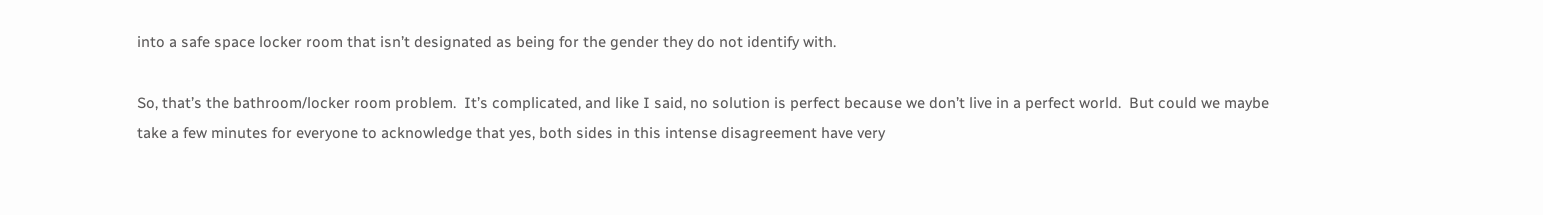into a safe space locker room that isn’t designated as being for the gender they do not identify with.

So, that’s the bathroom/locker room problem.  It’s complicated, and like I said, no solution is perfect because we don’t live in a perfect world.  But could we maybe take a few minutes for everyone to acknowledge that yes, both sides in this intense disagreement have very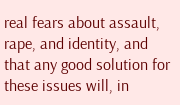real fears about assault, rape, and identity, and that any good solution for these issues will, in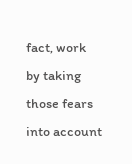fact, work by taking those fears into account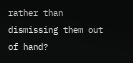rather than dismissing them out of hand?